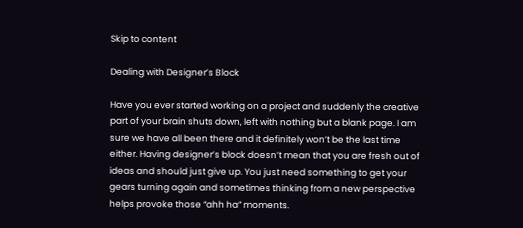Skip to content

Dealing with Designer’s Block

Have you ever started working on a project and suddenly the creative part of your brain shuts down, left with nothing but a blank page. I am sure we have all been there and it definitely won’t be the last time either. Having designer’s block doesn’t mean that you are fresh out of ideas and should just give up. You just need something to get your gears turning again and sometimes thinking from a new perspective helps provoke those “ahh ha” moments.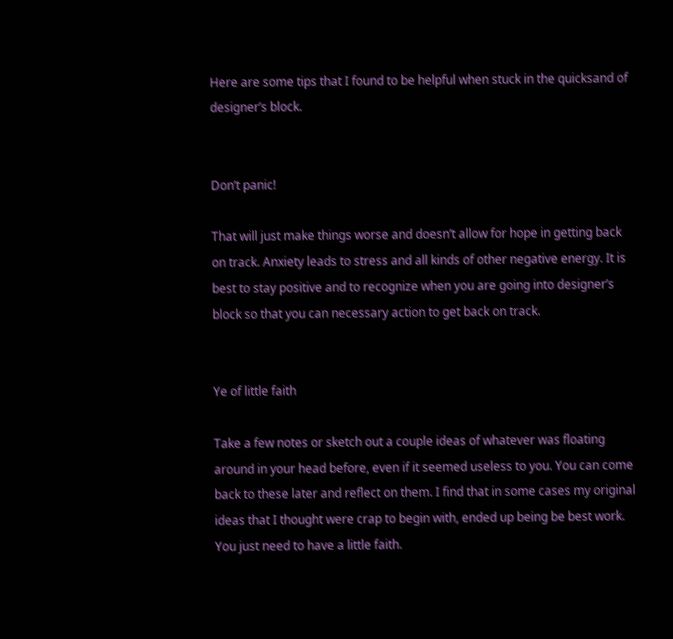Here are some tips that I found to be helpful when stuck in the quicksand of designer’s block.


Don’t panic!

That will just make things worse and doesn’t allow for hope in getting back on track. Anxiety leads to stress and all kinds of other negative energy. It is best to stay positive and to recognize when you are going into designer’s block so that you can necessary action to get back on track.


Ye of little faith

Take a few notes or sketch out a couple ideas of whatever was floating around in your head before, even if it seemed useless to you. You can come back to these later and reflect on them. I find that in some cases my original ideas that I thought were crap to begin with, ended up being be best work. You just need to have a little faith.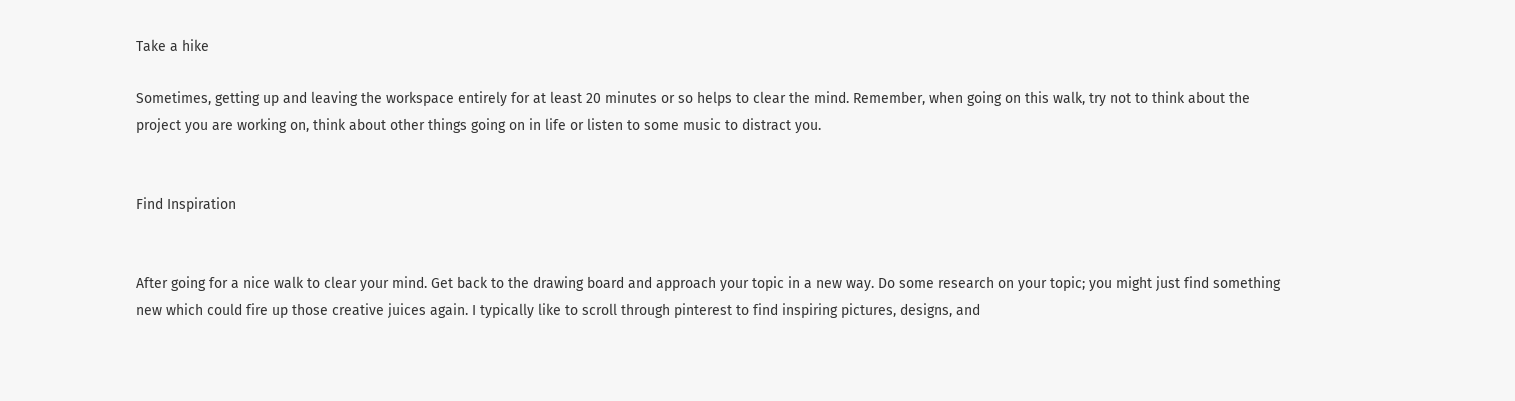Take a hike

Sometimes, getting up and leaving the workspace entirely for at least 20 minutes or so helps to clear the mind. Remember, when going on this walk, try not to think about the project you are working on, think about other things going on in life or listen to some music to distract you.


Find Inspiration


After going for a nice walk to clear your mind. Get back to the drawing board and approach your topic in a new way. Do some research on your topic; you might just find something new which could fire up those creative juices again. I typically like to scroll through pinterest to find inspiring pictures, designs, and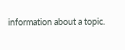information about a topic.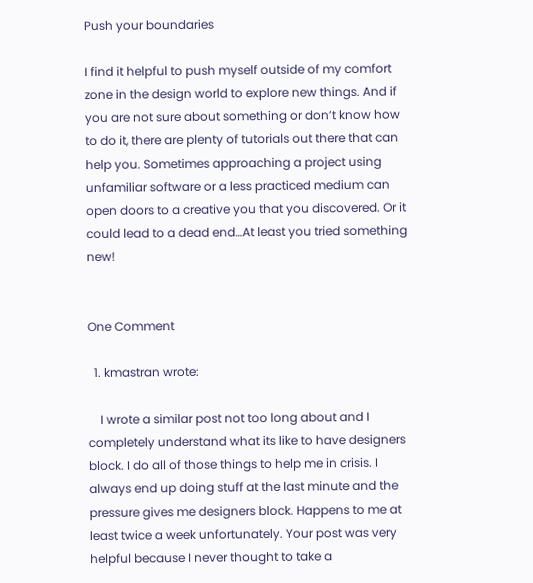Push your boundaries

I find it helpful to push myself outside of my comfort zone in the design world to explore new things. And if you are not sure about something or don’t know how to do it, there are plenty of tutorials out there that can help you. Sometimes approaching a project using unfamiliar software or a less practiced medium can open doors to a creative you that you discovered. Or it could lead to a dead end…At least you tried something new!


One Comment

  1. kmastran wrote:

    I wrote a similar post not too long about and I completely understand what its like to have designers block. I do all of those things to help me in crisis. I always end up doing stuff at the last minute and the pressure gives me designers block. Happens to me at least twice a week unfortunately. Your post was very helpful because I never thought to take a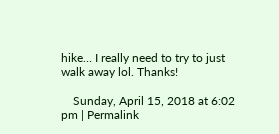hike… I really need to try to just walk away lol. Thanks!

    Sunday, April 15, 2018 at 6:02 pm | Permalink